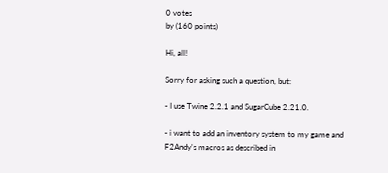0 votes
by (160 points)

Hi, all!

Sorry for asking such a question, but:

- I use Twine 2.2.1 and SugarCube 2.21.0.

- i want to add an inventory system to my game and F2Andy's macros as described in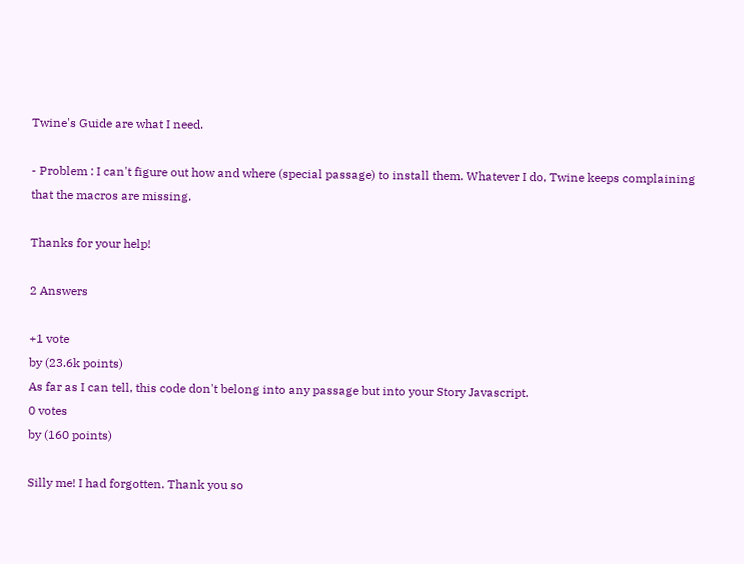Twine's Guide are what I need.

- Problem : I can't figure out how and where (special passage) to install them. Whatever I do, Twine keeps complaining that the macros are missing.

Thanks for your help!

2 Answers

+1 vote
by (23.6k points)
As far as I can tell, this code don't belong into any passage but into your Story Javascript.
0 votes
by (160 points)

Silly me! I had forgotten. Thank you so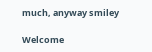much, anyway smiley

Welcome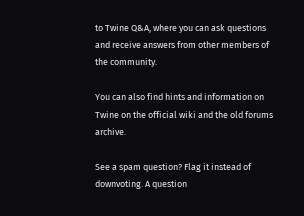to Twine Q&A, where you can ask questions and receive answers from other members of the community.

You can also find hints and information on Twine on the official wiki and the old forums archive.

See a spam question? Flag it instead of downvoting. A question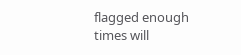flagged enough times will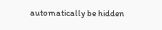automatically be hidden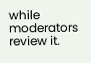while moderators review it.